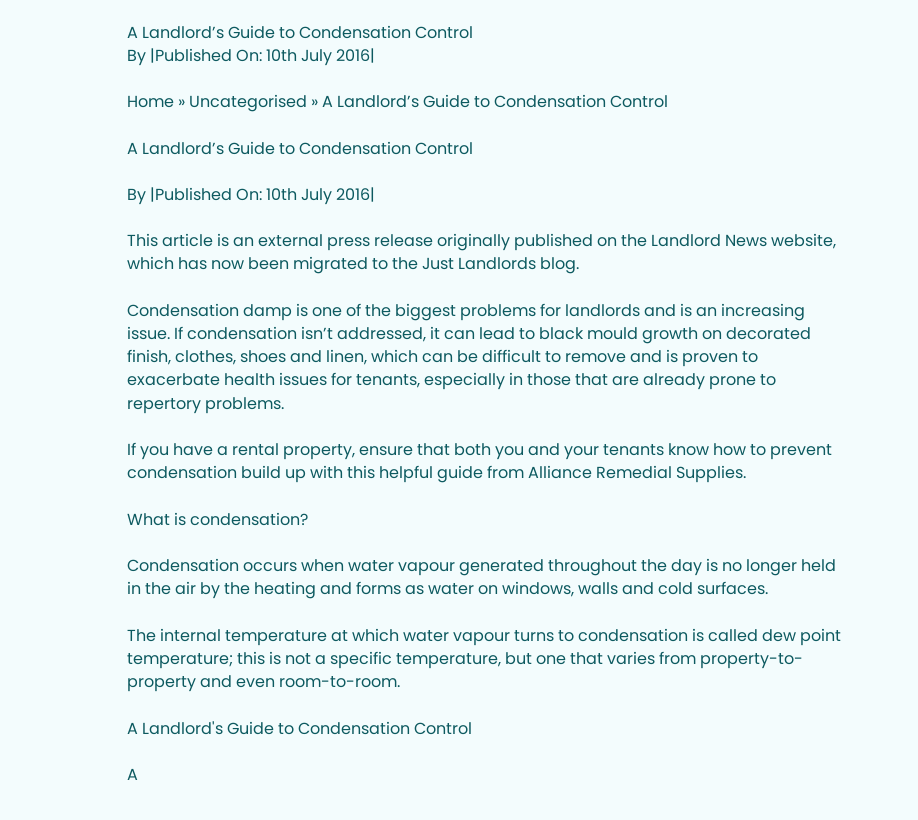A Landlord’s Guide to Condensation Control
By |Published On: 10th July 2016|

Home » Uncategorised » A Landlord’s Guide to Condensation Control

A Landlord’s Guide to Condensation Control

By |Published On: 10th July 2016|

This article is an external press release originally published on the Landlord News website, which has now been migrated to the Just Landlords blog.

Condensation damp is one of the biggest problems for landlords and is an increasing issue. If condensation isn’t addressed, it can lead to black mould growth on decorated finish, clothes, shoes and linen, which can be difficult to remove and is proven to exacerbate health issues for tenants, especially in those that are already prone to repertory problems.

If you have a rental property, ensure that both you and your tenants know how to prevent condensation build up with this helpful guide from Alliance Remedial Supplies.

What is condensation?

Condensation occurs when water vapour generated throughout the day is no longer held in the air by the heating and forms as water on windows, walls and cold surfaces.

The internal temperature at which water vapour turns to condensation is called dew point temperature; this is not a specific temperature, but one that varies from property-to-property and even room-to-room.

A Landlord's Guide to Condensation Control

A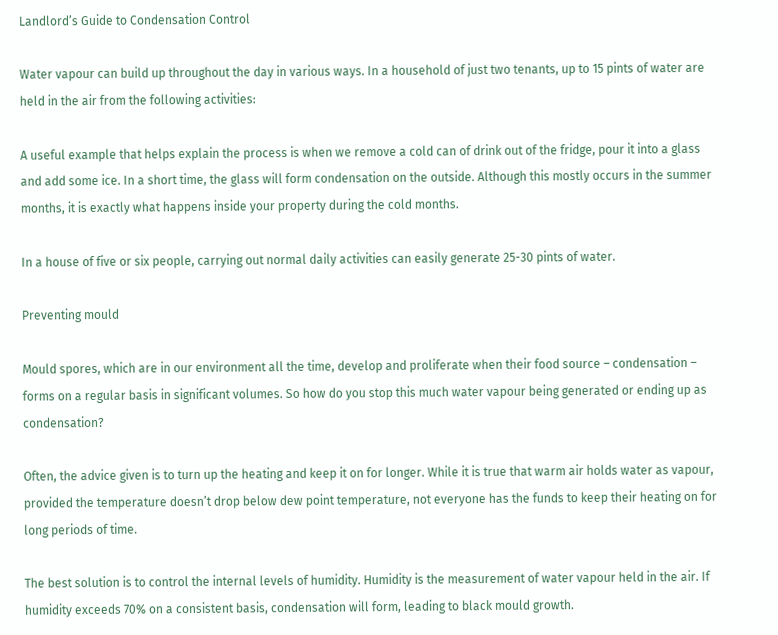Landlord’s Guide to Condensation Control

Water vapour can build up throughout the day in various ways. In a household of just two tenants, up to 15 pints of water are held in the air from the following activities:

A useful example that helps explain the process is when we remove a cold can of drink out of the fridge, pour it into a glass and add some ice. In a short time, the glass will form condensation on the outside. Although this mostly occurs in the summer months, it is exactly what happens inside your property during the cold months.

In a house of five or six people, carrying out normal daily activities can easily generate 25-30 pints of water.

Preventing mould

Mould spores, which are in our environment all the time, develop and proliferate when their food source – condensation – forms on a regular basis in significant volumes. So how do you stop this much water vapour being generated or ending up as condensation?

Often, the advice given is to turn up the heating and keep it on for longer. While it is true that warm air holds water as vapour, provided the temperature doesn’t drop below dew point temperature, not everyone has the funds to keep their heating on for long periods of time.

The best solution is to control the internal levels of humidity. Humidity is the measurement of water vapour held in the air. If humidity exceeds 70% on a consistent basis, condensation will form, leading to black mould growth.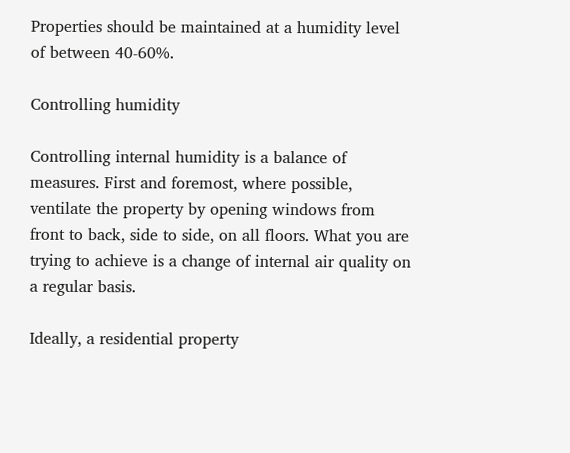Properties should be maintained at a humidity level of between 40-60%.

Controlling humidity

Controlling internal humidity is a balance of measures. First and foremost, where possible, ventilate the property by opening windows from front to back, side to side, on all floors. What you are trying to achieve is a change of internal air quality on a regular basis.

Ideally, a residential property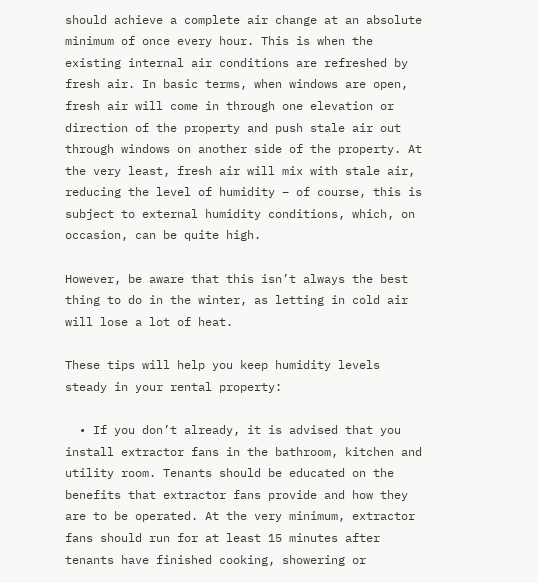should achieve a complete air change at an absolute minimum of once every hour. This is when the existing internal air conditions are refreshed by fresh air. In basic terms, when windows are open, fresh air will come in through one elevation or direction of the property and push stale air out through windows on another side of the property. At the very least, fresh air will mix with stale air, reducing the level of humidity – of course, this is subject to external humidity conditions, which, on occasion, can be quite high.

However, be aware that this isn’t always the best thing to do in the winter, as letting in cold air will lose a lot of heat.

These tips will help you keep humidity levels steady in your rental property:

  • If you don’t already, it is advised that you install extractor fans in the bathroom, kitchen and utility room. Tenants should be educated on the benefits that extractor fans provide and how they are to be operated. At the very minimum, extractor fans should run for at least 15 minutes after tenants have finished cooking, showering or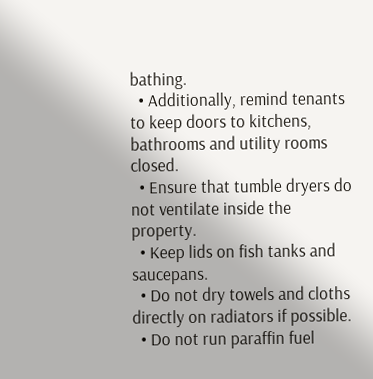bathing.
  • Additionally, remind tenants to keep doors to kitchens, bathrooms and utility rooms closed.
  • Ensure that tumble dryers do not ventilate inside the property.
  • Keep lids on fish tanks and saucepans.
  • Do not dry towels and cloths directly on radiators if possible.
  • Do not run paraffin fuel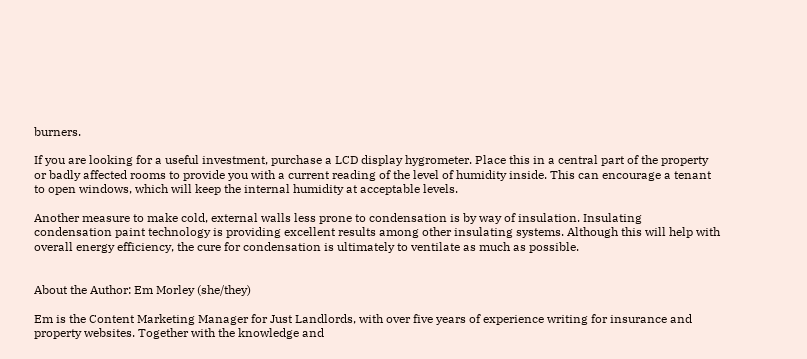burners.

If you are looking for a useful investment, purchase a LCD display hygrometer. Place this in a central part of the property or badly affected rooms to provide you with a current reading of the level of humidity inside. This can encourage a tenant to open windows, which will keep the internal humidity at acceptable levels.

Another measure to make cold, external walls less prone to condensation is by way of insulation. Insulating condensation paint technology is providing excellent results among other insulating systems. Although this will help with overall energy efficiency, the cure for condensation is ultimately to ventilate as much as possible.


About the Author: Em Morley (she/they)

Em is the Content Marketing Manager for Just Landlords, with over five years of experience writing for insurance and property websites. Together with the knowledge and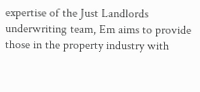expertise of the Just Landlords underwriting team, Em aims to provide those in the property industry with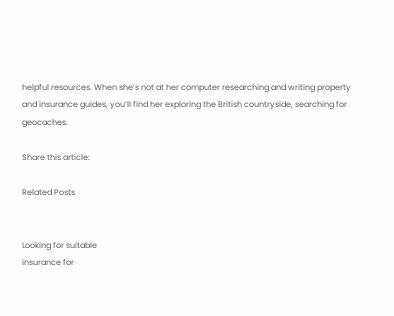helpful resources. When she’s not at her computer researching and writing property and insurance guides, you’ll find her exploring the British countryside, searching for geocaches.

Share this article:

Related Posts


Looking for suitable
insurance for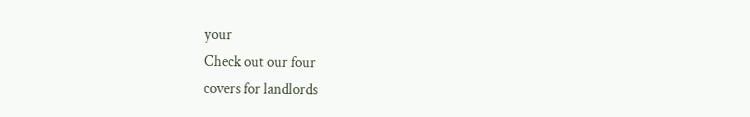your
Check out our four
covers for landlords